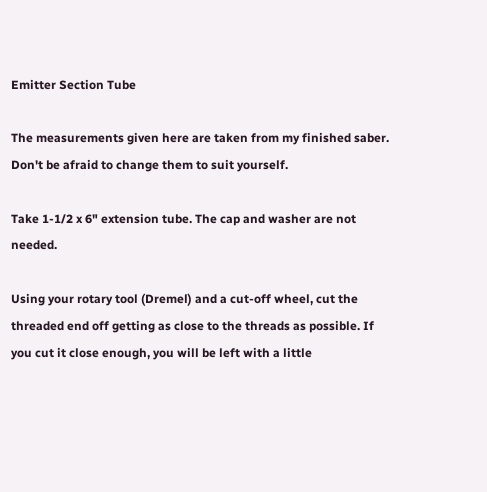Emitter Section Tube

The measurements given here are taken from my finished saber. Don't be afraid to change them to suit yourself.

Take 1-1/2 x 6" extension tube. The cap and washer are not needed.

Using your rotary tool (Dremel) and a cut-off wheel, cut the threaded end off getting as close to the threads as possible. If you cut it close enough, you will be left with a little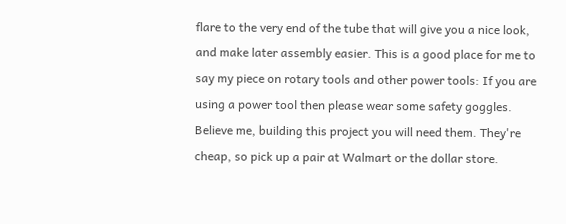flare to the very end of the tube that will give you a nice look, and make later assembly easier. This is a good place for me to say my piece on rotary tools and other power tools: If you are using a power tool then please wear some safety goggles. Believe me, building this project you will need them. They're cheap, so pick up a pair at Walmart or the dollar store.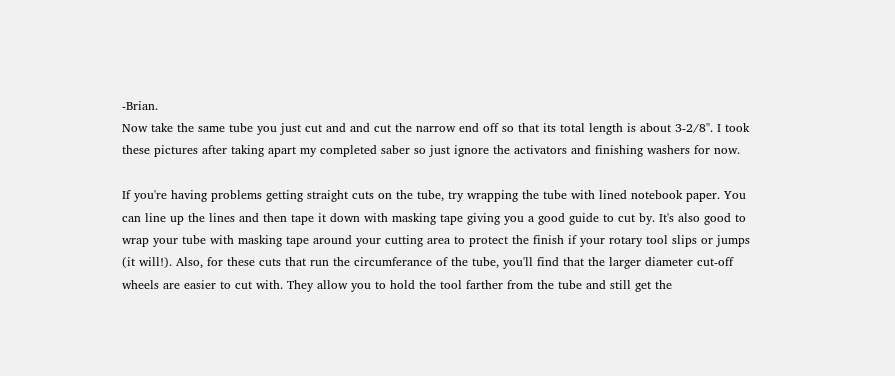-Brian.
Now take the same tube you just cut and and cut the narrow end off so that its total length is about 3-2/8". I took these pictures after taking apart my completed saber so just ignore the activators and finishing washers for now.

If you're having problems getting straight cuts on the tube, try wrapping the tube with lined notebook paper. You can line up the lines and then tape it down with masking tape giving you a good guide to cut by. It's also good to wrap your tube with masking tape around your cutting area to protect the finish if your rotary tool slips or jumps (it will!). Also, for these cuts that run the circumferance of the tube, you'll find that the larger diameter cut-off wheels are easier to cut with. They allow you to hold the tool farther from the tube and still get the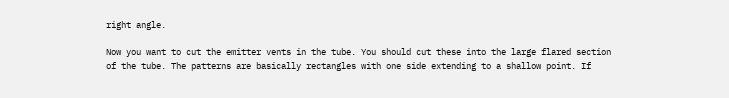right angle.

Now you want to cut the emitter vents in the tube. You should cut these into the large flared section of the tube. The patterns are basically rectangles with one side extending to a shallow point. If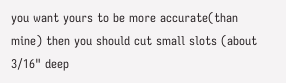you want yours to be more accurate(than mine) then you should cut small slots (about 3/16" deep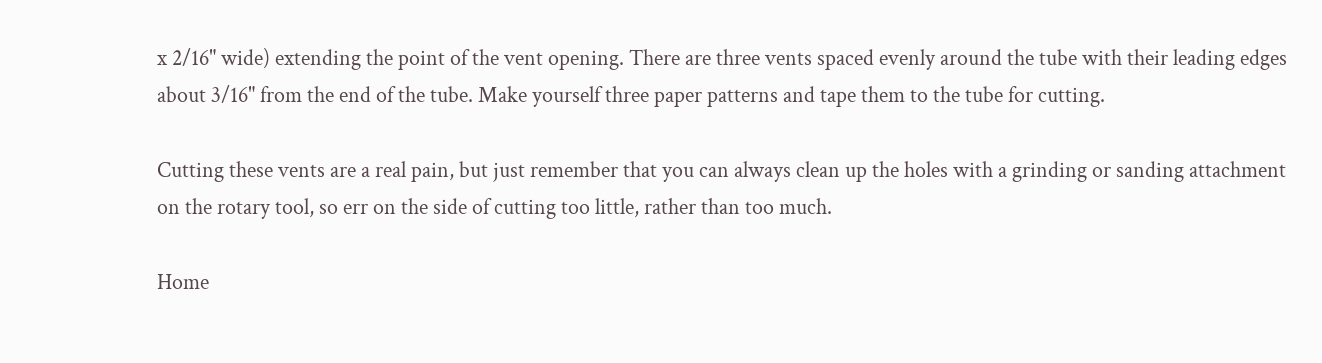x 2/16" wide) extending the point of the vent opening. There are three vents spaced evenly around the tube with their leading edges about 3/16" from the end of the tube. Make yourself three paper patterns and tape them to the tube for cutting.

Cutting these vents are a real pain, but just remember that you can always clean up the holes with a grinding or sanding attachment on the rotary tool, so err on the side of cutting too little, rather than too much.

Home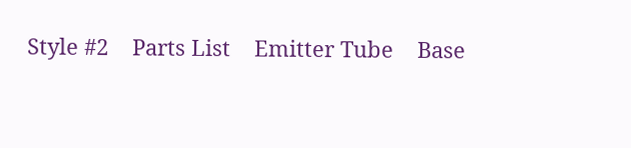Style #2    Parts List    Emitter Tube    Base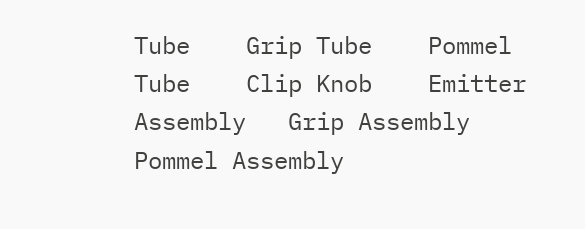Tube    Grip Tube    Pommel Tube    Clip Knob    Emitter Assembly   Grip Assembly    Pommel Assembly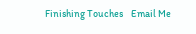Finishing Touches    Email Me